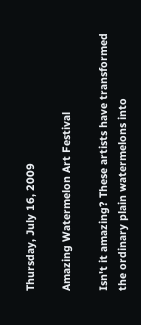Thursday, July 16, 2009

Amazing Watermelon Art Festival

Isn't it amazing? These artists have transformed the ordinary plain watermelons into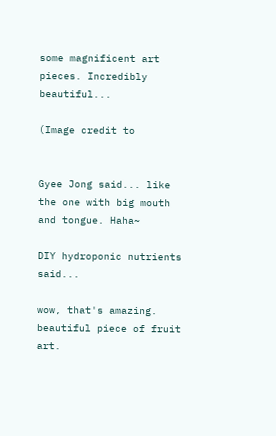some magnificent art pieces. Incredibly beautiful...

(Image credit to


Gyee Jong said... like the one with big mouth and tongue. Haha~

DIY hydroponic nutrients said...

wow, that's amazing. beautiful piece of fruit art.